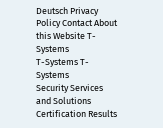Deutsch Privacy Policy Contact About this Website T-Systems
T-Systems T-Systems
Security Services and Solutions
Certification Results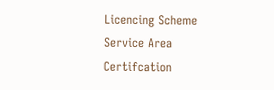Licencing Scheme
Service Area
Certifcation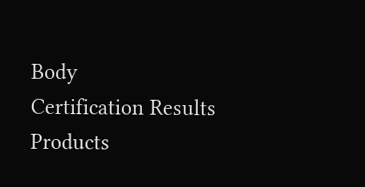Body
Certification Results
Products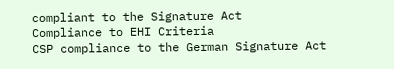compliant to the Signature Act
Compliance to EHI Criteria
CSP compliance to the German Signature Act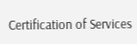Certification of Services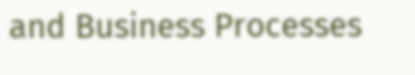and Business Processes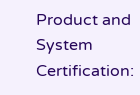Product and System Certification: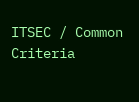ITSEC / Common Criteria